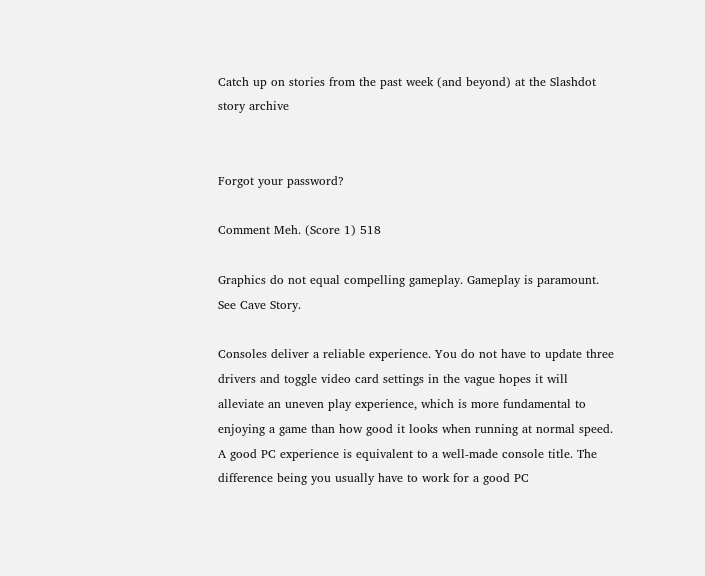Catch up on stories from the past week (and beyond) at the Slashdot story archive


Forgot your password?

Comment Meh. (Score 1) 518

Graphics do not equal compelling gameplay. Gameplay is paramount. See Cave Story.

Consoles deliver a reliable experience. You do not have to update three drivers and toggle video card settings in the vague hopes it will alleviate an uneven play experience, which is more fundamental to enjoying a game than how good it looks when running at normal speed. A good PC experience is equivalent to a well-made console title. The difference being you usually have to work for a good PC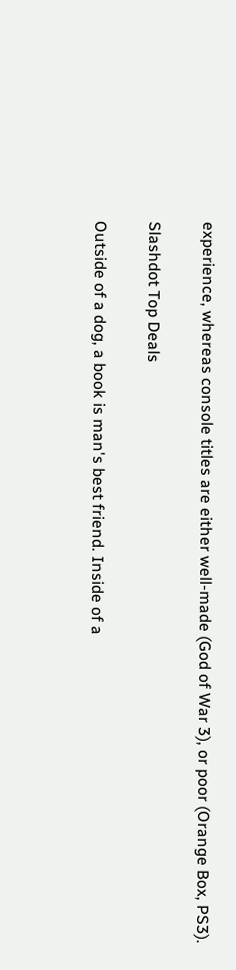experience, whereas console titles are either well-made (God of War 3), or poor (Orange Box, PS3).

Slashdot Top Deals

Outside of a dog, a book is man's best friend. Inside of a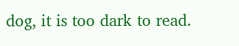dog, it is too dark to read.